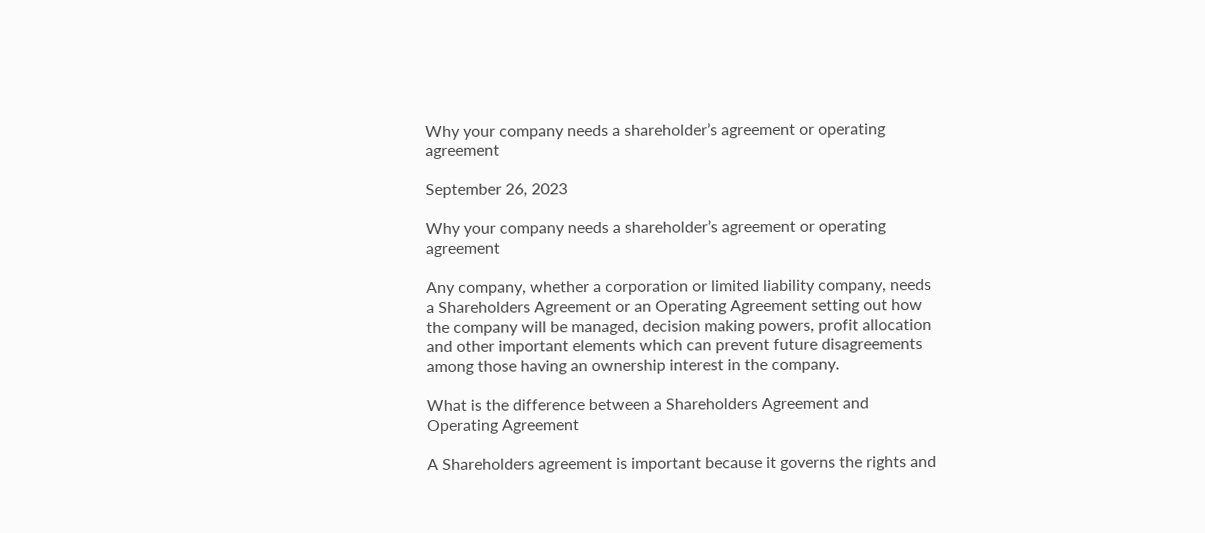Why your company needs a shareholder’s agreement or operating agreement

September 26, 2023

Why your company needs a shareholder’s agreement or operating agreement

Any company, whether a corporation or limited liability company, needs a Shareholders Agreement or an Operating Agreement setting out how the company will be managed, decision making powers, profit allocation and other important elements which can prevent future disagreements among those having an ownership interest in the company.

What is the difference between a Shareholders Agreement and Operating Agreement

A Shareholders agreement is important because it governs the rights and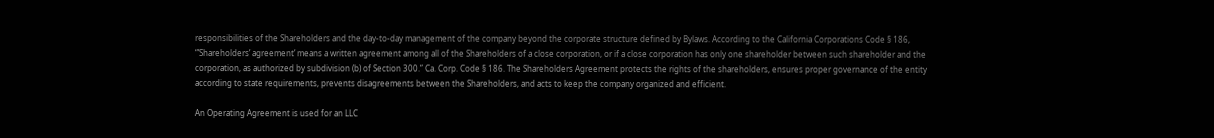responsibilities of the Shareholders and the day-to-day management of the company beyond the corporate structure defined by Bylaws. According to the California Corporations Code § 186, “’Shareholders’ agreement’ means a written agreement among all of the Shareholders of a close corporation, or if a close corporation has only one shareholder between such shareholder and the corporation, as authorized by subdivision (b) of Section 300.” Ca. Corp. Code § 186. The Shareholders Agreement protects the rights of the shareholders, ensures proper governance of the entity according to state requirements, prevents disagreements between the Shareholders, and acts to keep the company organized and efficient.

An Operating Agreement is used for an LLC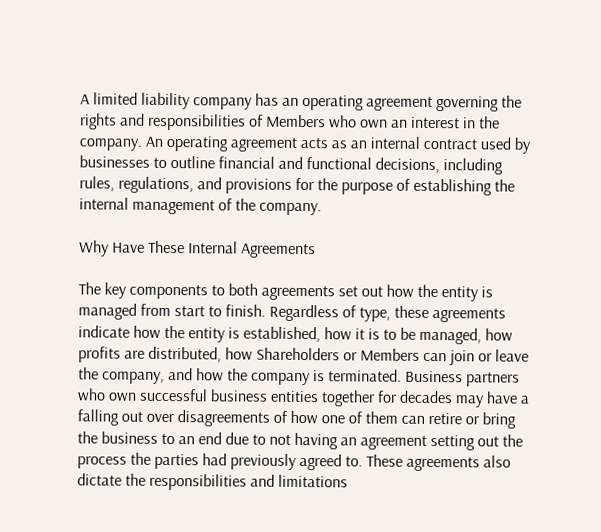A limited liability company has an operating agreement governing the rights and responsibilities of Members who own an interest in the company. An operating agreement acts as an internal contract used by businesses to outline financial and functional decisions, including rules, regulations, and provisions for the purpose of establishing the internal management of the company.

Why Have These Internal Agreements

The key components to both agreements set out how the entity is managed from start to finish. Regardless of type, these agreements indicate how the entity is established, how it is to be managed, how profits are distributed, how Shareholders or Members can join or leave the company, and how the company is terminated. Business partners who own successful business entities together for decades may have a falling out over disagreements of how one of them can retire or bring the business to an end due to not having an agreement setting out the process the parties had previously agreed to. These agreements also dictate the responsibilities and limitations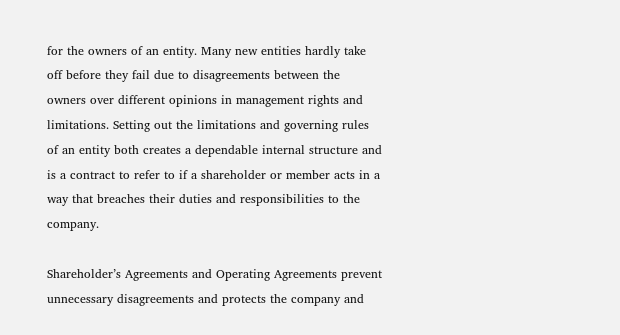for the owners of an entity. Many new entities hardly take off before they fail due to disagreements between the owners over different opinions in management rights and limitations. Setting out the limitations and governing rules of an entity both creates a dependable internal structure and is a contract to refer to if a shareholder or member acts in a way that breaches their duties and responsibilities to the company.

Shareholder’s Agreements and Operating Agreements prevent unnecessary disagreements and protects the company and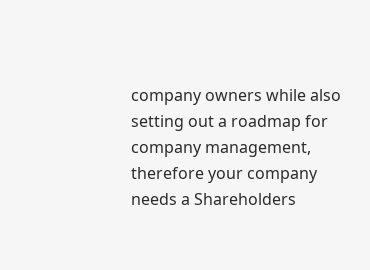company owners while also setting out a roadmap for company management, therefore your company needs a Shareholders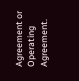Agreement or Operating Agreement.